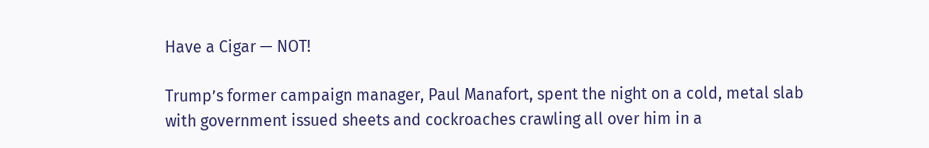Have a Cigar — NOT!

Trump’s former campaign manager, Paul Manafort, spent the night on a cold, metal slab with government issued sheets and cockroaches crawling all over him in a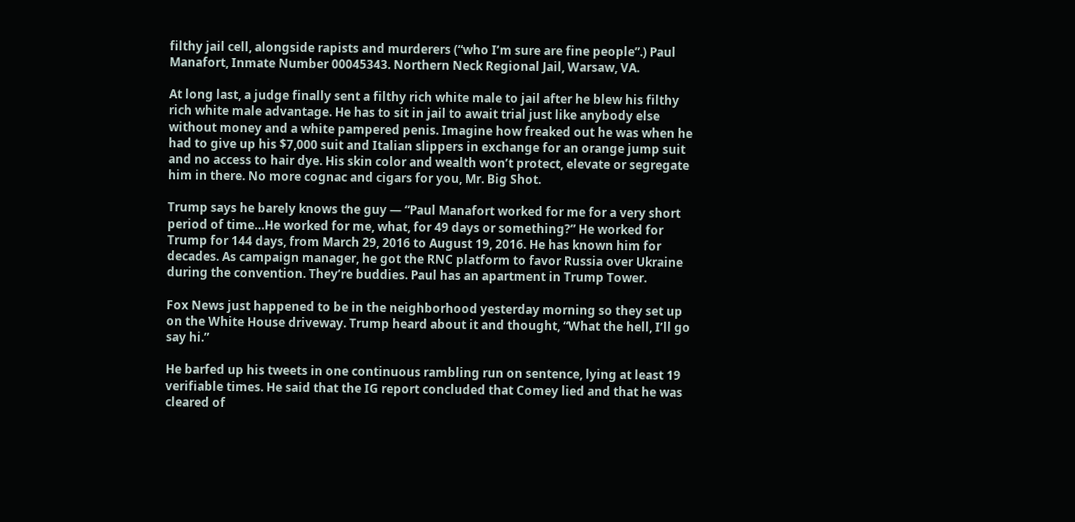filthy jail cell, alongside rapists and murderers (“who I’m sure are fine people”.) Paul Manafort, Inmate Number 00045343. Northern Neck Regional Jail, Warsaw, VA.

At long last, a judge finally sent a filthy rich white male to jail after he blew his filthy rich white male advantage. He has to sit in jail to await trial just like anybody else without money and a white pampered penis. Imagine how freaked out he was when he had to give up his $7,000 suit and Italian slippers in exchange for an orange jump suit and no access to hair dye. His skin color and wealth won’t protect, elevate or segregate him in there. No more cognac and cigars for you, Mr. Big Shot.

Trump says he barely knows the guy — “Paul Manafort worked for me for a very short period of time…He worked for me, what, for 49 days or something?” He worked for Trump for 144 days, from March 29, 2016 to August 19, 2016. He has known him for decades. As campaign manager, he got the RNC platform to favor Russia over Ukraine during the convention. They’re buddies. Paul has an apartment in Trump Tower.

Fox News just happened to be in the neighborhood yesterday morning so they set up on the White House driveway. Trump heard about it and thought, “What the hell, I’ll go say hi.”

He barfed up his tweets in one continuous rambling run on sentence, lying at least 19 verifiable times. He said that the IG report concluded that Comey lied and that he was cleared of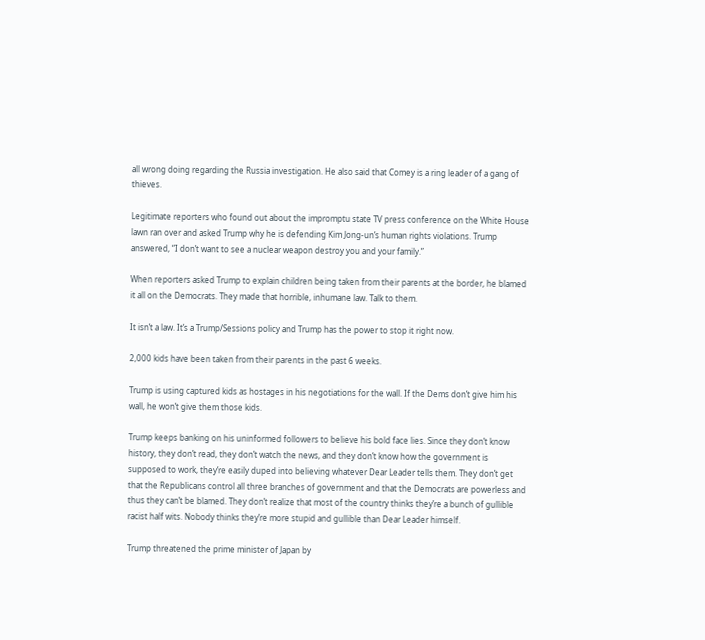all wrong doing regarding the Russia investigation. He also said that Comey is a ring leader of a gang of thieves.

Legitimate reporters who found out about the impromptu state TV press conference on the White House lawn ran over and asked Trump why he is defending Kim Jong-un’s human rights violations. Trump answered, “I don’t want to see a nuclear weapon destroy you and your family.”

When reporters asked Trump to explain children being taken from their parents at the border, he blamed it all on the Democrats. They made that horrible, inhumane law. Talk to them.

It isn’t a law. It’s a Trump/Sessions policy and Trump has the power to stop it right now.

2,000 kids have been taken from their parents in the past 6 weeks.

Trump is using captured kids as hostages in his negotiations for the wall. If the Dems don’t give him his wall, he won’t give them those kids.

Trump keeps banking on his uninformed followers to believe his bold face lies. Since they don’t know history, they don’t read, they don’t watch the news, and they don’t know how the government is supposed to work, they’re easily duped into believing whatever Dear Leader tells them. They don’t get that the Republicans control all three branches of government and that the Democrats are powerless and thus they can’t be blamed. They don’t realize that most of the country thinks they’re a bunch of gullible racist half wits. Nobody thinks they’re more stupid and gullible than Dear Leader himself.

Trump threatened the prime minister of Japan by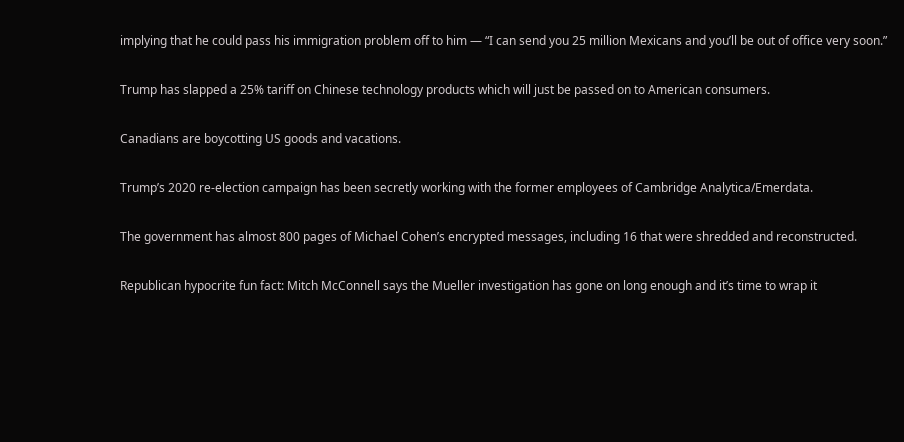implying that he could pass his immigration problem off to him — “I can send you 25 million Mexicans and you’ll be out of office very soon.”

Trump has slapped a 25% tariff on Chinese technology products which will just be passed on to American consumers.

Canadians are boycotting US goods and vacations.

Trump’s 2020 re-election campaign has been secretly working with the former employees of Cambridge Analytica/Emerdata.

The government has almost 800 pages of Michael Cohen’s encrypted messages, including 16 that were shredded and reconstructed.

Republican hypocrite fun fact: Mitch McConnell says the Mueller investigation has gone on long enough and it’s time to wrap it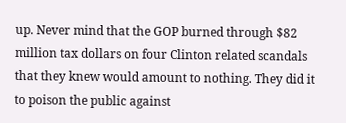up. Never mind that the GOP burned through $82 million tax dollars on four Clinton related scandals that they knew would amount to nothing. They did it to poison the public against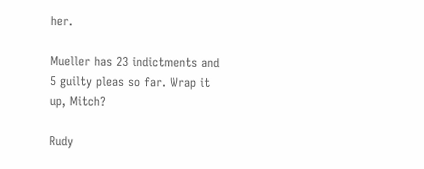her.

Mueller has 23 indictments and 5 guilty pleas so far. Wrap it up, Mitch?

Rudy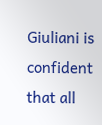Giuliani is confident that all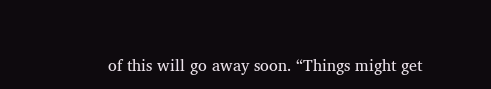of this will go away soon. “Things might get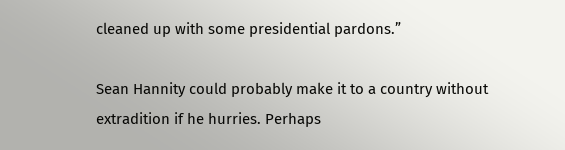cleaned up with some presidential pardons.”

Sean Hannity could probably make it to a country without extradition if he hurries. Perhaps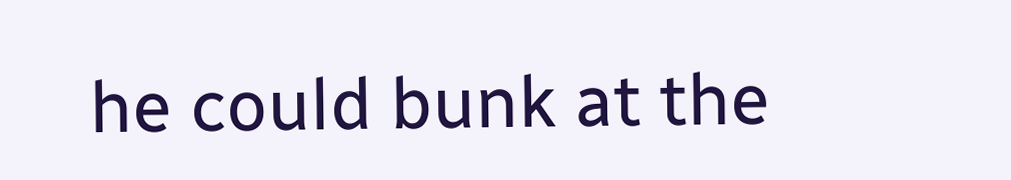he could bunk at the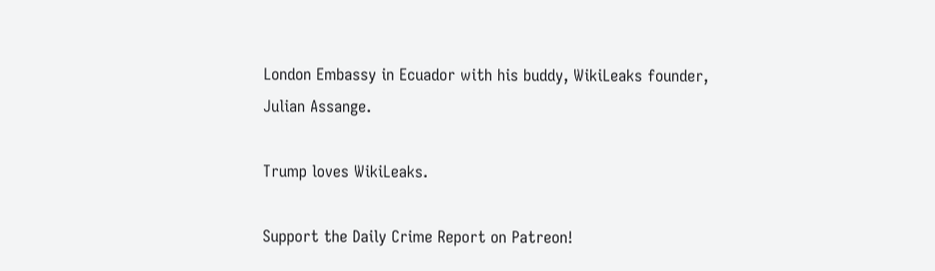London Embassy in Ecuador with his buddy, WikiLeaks founder, Julian Assange.

Trump loves WikiLeaks.

Support the Daily Crime Report on Patreon!